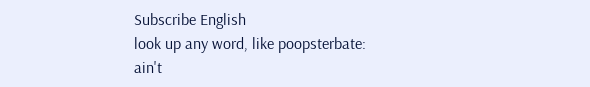Subscribe English
look up any word, like poopsterbate:
ain't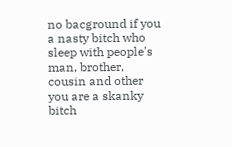no bacground if you a nasty bitch who sleep with people's man, brother, cousin and other you are a skanky bitch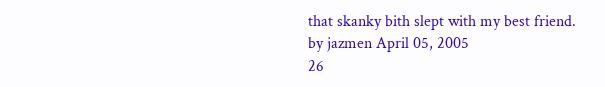that skanky bith slept with my best friend.
by jazmen April 05, 2005
26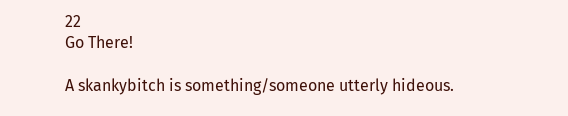22
Go There!

A skankybitch is something/someone utterly hideous.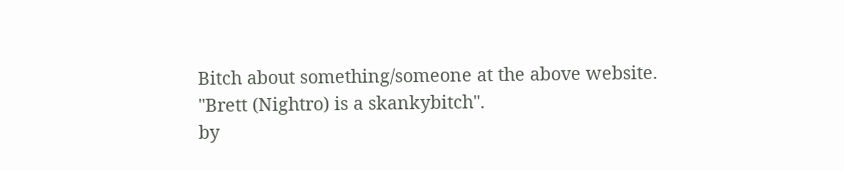Bitch about something/someone at the above website.
"Brett (Nightro) is a skankybitch".
by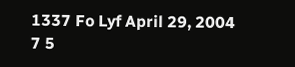1337 Fo Lyf April 29, 2004
7 5